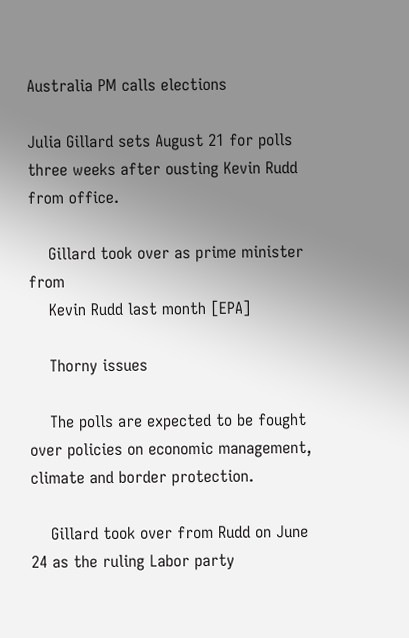Australia PM calls elections

Julia Gillard sets August 21 for polls three weeks after ousting Kevin Rudd from office.

    Gillard took over as prime minister from
    Kevin Rudd last month [EPA]

    Thorny issues

    The polls are expected to be fought over policies on economic management, climate and border protection.

    Gillard took over from Rudd on June 24 as the ruling Labor party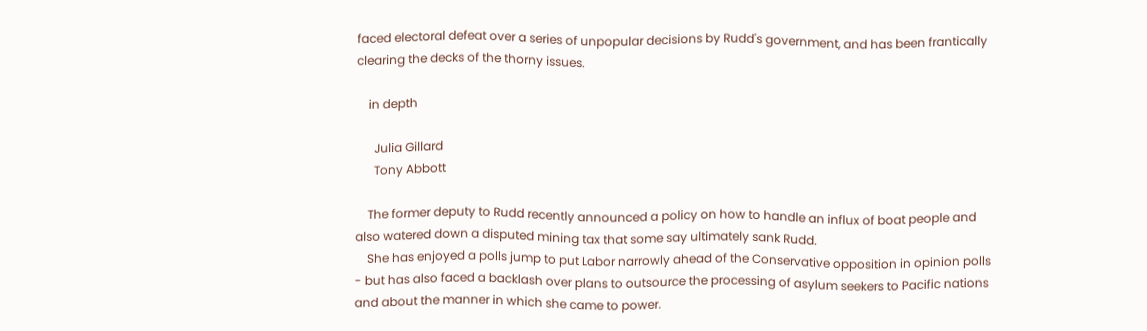faced electoral defeat over a series of unpopular decisions by Rudd's government, and has been frantically clearing the decks of the thorny issues.

    in depth

      Julia Gillard
      Tony Abbott

    The former deputy to Rudd recently announced a policy on how to handle an influx of boat people and also watered down a disputed mining tax that some say ultimately sank Rudd.
    She has enjoyed a polls jump to put Labor narrowly ahead of the Conservative opposition in opinion polls - but has also faced a backlash over plans to outsource the processing of asylum seekers to Pacific nations and about the manner in which she came to power.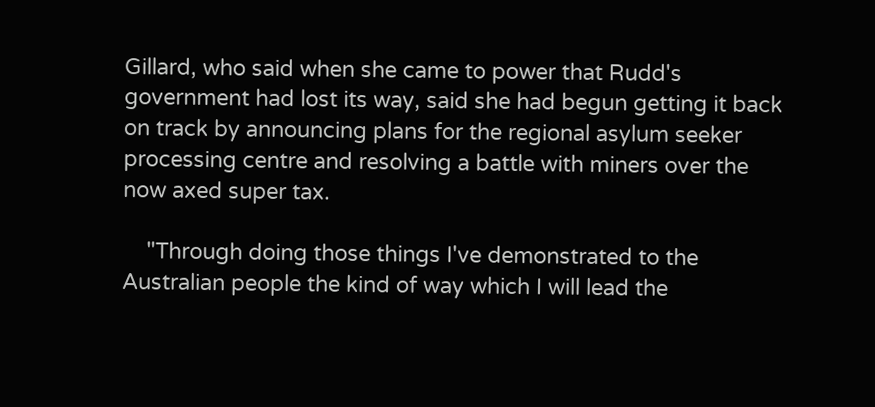Gillard, who said when she came to power that Rudd's government had lost its way, said she had begun getting it back on track by announcing plans for the regional asylum seeker processing centre and resolving a battle with miners over the now axed super tax.

    "Through doing those things I've demonstrated to the Australian people the kind of way which I will lead the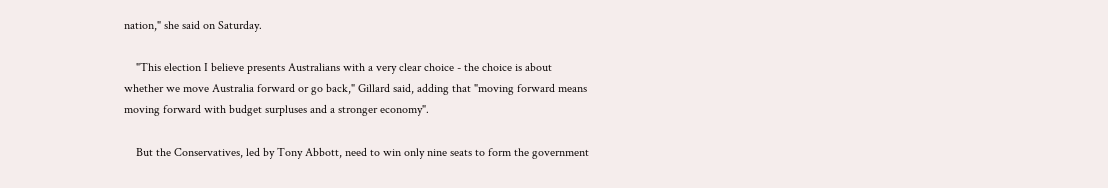nation," she said on Saturday.

    "This election I believe presents Australians with a very clear choice - the choice is about whether we move Australia forward or go back," Gillard said, adding that "moving forward means moving forward with budget surpluses and a stronger economy".

    But the Conservatives, led by Tony Abbott, need to win only nine seats to form the government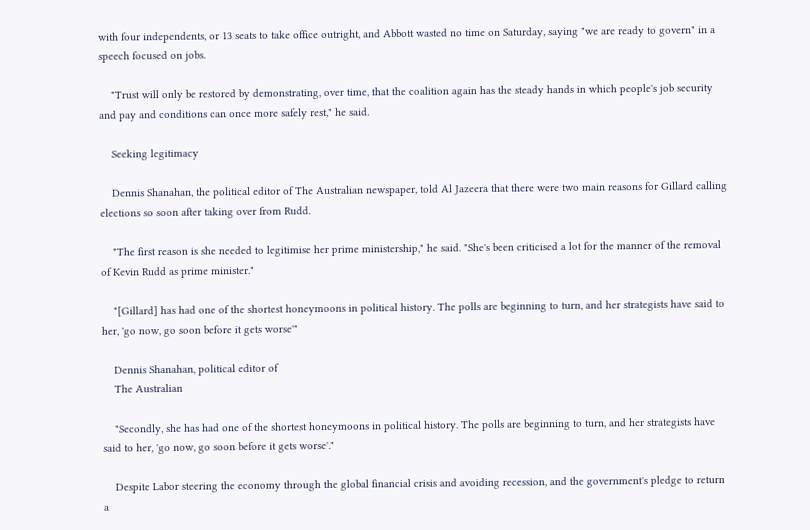with four independents, or 13 seats to take office outright, and Abbott wasted no time on Saturday, saying "we are ready to govern" in a speech focused on jobs.

    "Trust will only be restored by demonstrating, over time, that the coalition again has the steady hands in which people's job security and pay and conditions can once more safely rest," he said.

    Seeking legitimacy

    Dennis Shanahan, the political editor of The Australian newspaper, told Al Jazeera that there were two main reasons for Gillard calling elections so soon after taking over from Rudd.

    "The first reason is she needed to legitimise her prime ministership," he said. "She's been criticised a lot for the manner of the removal of Kevin Rudd as prime minister."

    "[Gillard] has had one of the shortest honeymoons in political history. The polls are beginning to turn, and her strategists have said to her, 'go now, go soon before it gets worse'"

    Dennis Shanahan, political editor of
    The Australian

    "Secondly, she has had one of the shortest honeymoons in political history. The polls are beginning to turn, and her strategists have said to her, 'go now, go soon before it gets worse'."

    Despite Labor steering the economy through the global financial crisis and avoiding recession, and the government's pledge to return a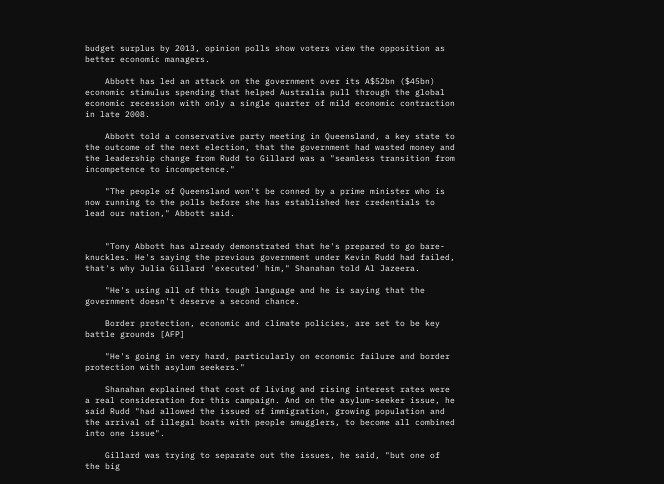budget surplus by 2013, opinion polls show voters view the opposition as better economic managers.

    Abbott has led an attack on the government over its A$52bn ($45bn) economic stimulus spending that helped Australia pull through the global economic recession with only a single quarter of mild economic contraction in late 2008.

    Abbott told a conservative party meeting in Queensland, a key state to the outcome of the next election, that the government had wasted money and the leadership change from Rudd to Gillard was a "seamless transition from incompetence to incompetence."

    "The people of Queensland won't be conned by a prime minister who is now running to the polls before she has established her credentials to lead our nation," Abbott said.


    "Tony Abbott has already demonstrated that he's prepared to go bare-knuckles. He's saying the previous government under Kevin Rudd had failed, that's why Julia Gillard 'executed' him," Shanahan told Al Jazeera.

    "He's using all of this tough language and he is saying that the government doesn't deserve a second chance.

    Border protection, economic and climate policies, are set to be key battle grounds [AFP]

    "He's going in very hard, particularly on economic failure and border protection with asylum seekers."

    Shanahan explained that cost of living and rising interest rates were a real consideration for this campaign. And on the asylum-seeker issue, he said Rudd "had allowed the issued of immigration, growing population and the arrival of illegal boats with people smugglers, to become all combined into one issue".

    Gillard was trying to separate out the issues, he said, "but one of the big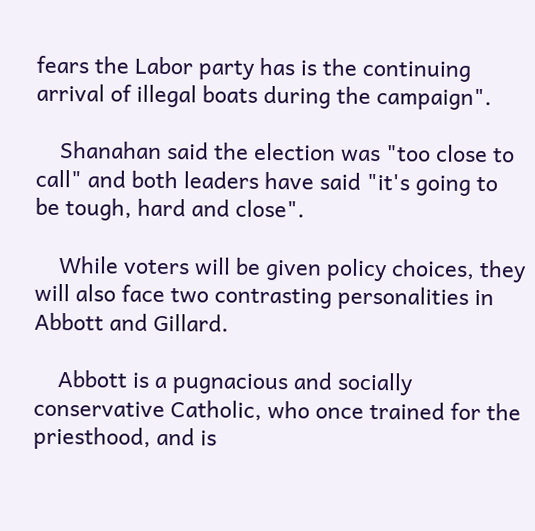fears the Labor party has is the continuing arrival of illegal boats during the campaign".

    Shanahan said the election was "too close to call" and both leaders have said "it's going to be tough, hard and close".

    While voters will be given policy choices, they will also face two contrasting personalities in Abbott and Gillard.

    Abbott is a pugnacious and socially conservative Catholic, who once trained for the priesthood, and is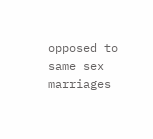opposed to same sex marriages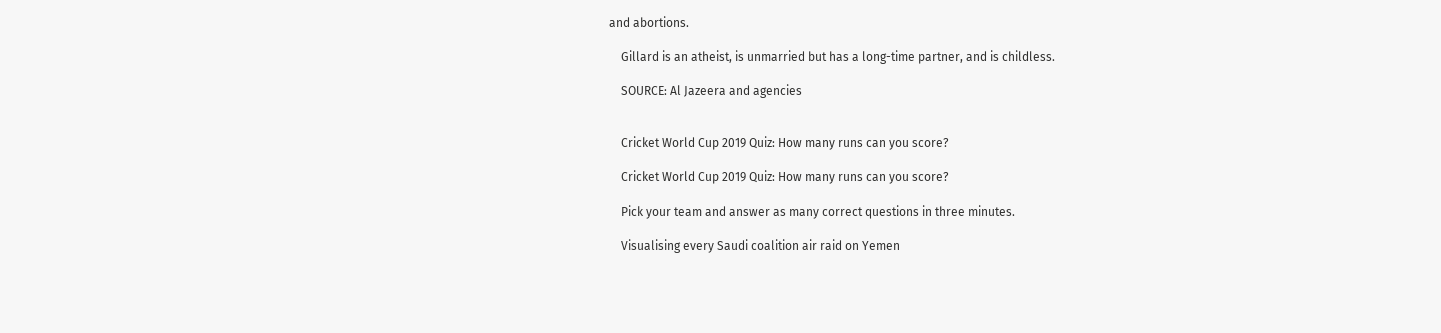and abortions.

    Gillard is an atheist, is unmarried but has a long-time partner, and is childless.

    SOURCE: Al Jazeera and agencies


    Cricket World Cup 2019 Quiz: How many runs can you score?

    Cricket World Cup 2019 Quiz: How many runs can you score?

    Pick your team and answer as many correct questions in three minutes.

    Visualising every Saudi coalition air raid on Yemen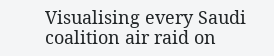Visualising every Saudi coalition air raid on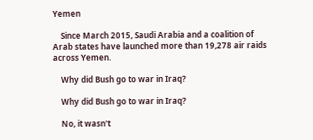Yemen

    Since March 2015, Saudi Arabia and a coalition of Arab states have launched more than 19,278 air raids across Yemen.

    Why did Bush go to war in Iraq?

    Why did Bush go to war in Iraq?

    No, it wasn't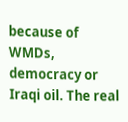because of WMDs, democracy or Iraqi oil. The real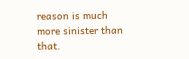reason is much more sinister than that.